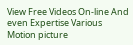View Free Videos On-line And even Expertise Various Motion picture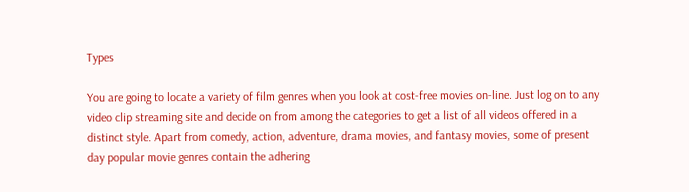Types

You are going to locate a variety of film genres when you look at cost-free movies on-line. Just log on to any video clip streaming site and decide on from among the categories to get a list of all videos offered in a distinct style. Apart from comedy, action, adventure, drama movies, and fantasy movies, some of present day popular movie genres contain the adhering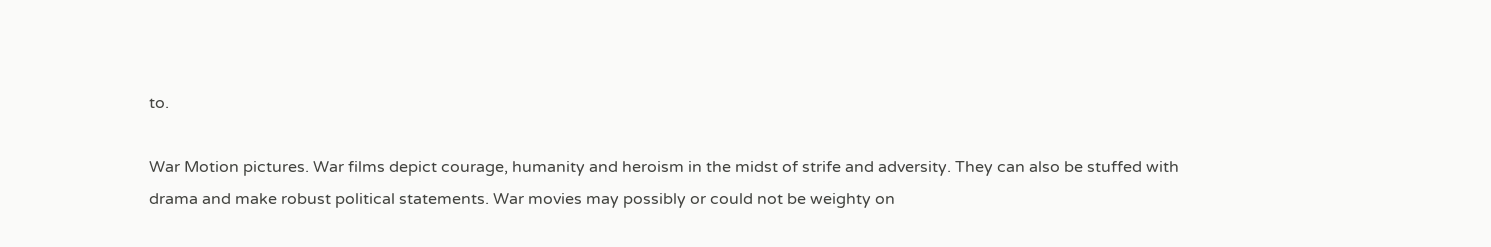to.

War Motion pictures. War films depict courage, humanity and heroism in the midst of strife and adversity. They can also be stuffed with drama and make robust political statements. War movies may possibly or could not be weighty on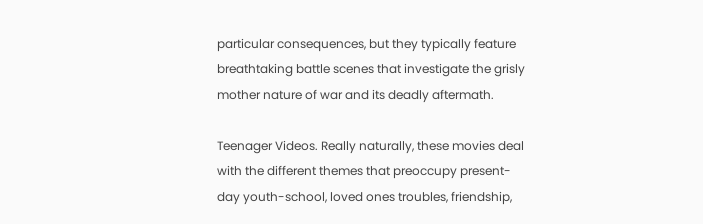particular consequences, but they typically feature breathtaking battle scenes that investigate the grisly mother nature of war and its deadly aftermath.

Teenager Videos. Really naturally, these movies deal with the different themes that preoccupy present-day youth-school, loved ones troubles, friendship,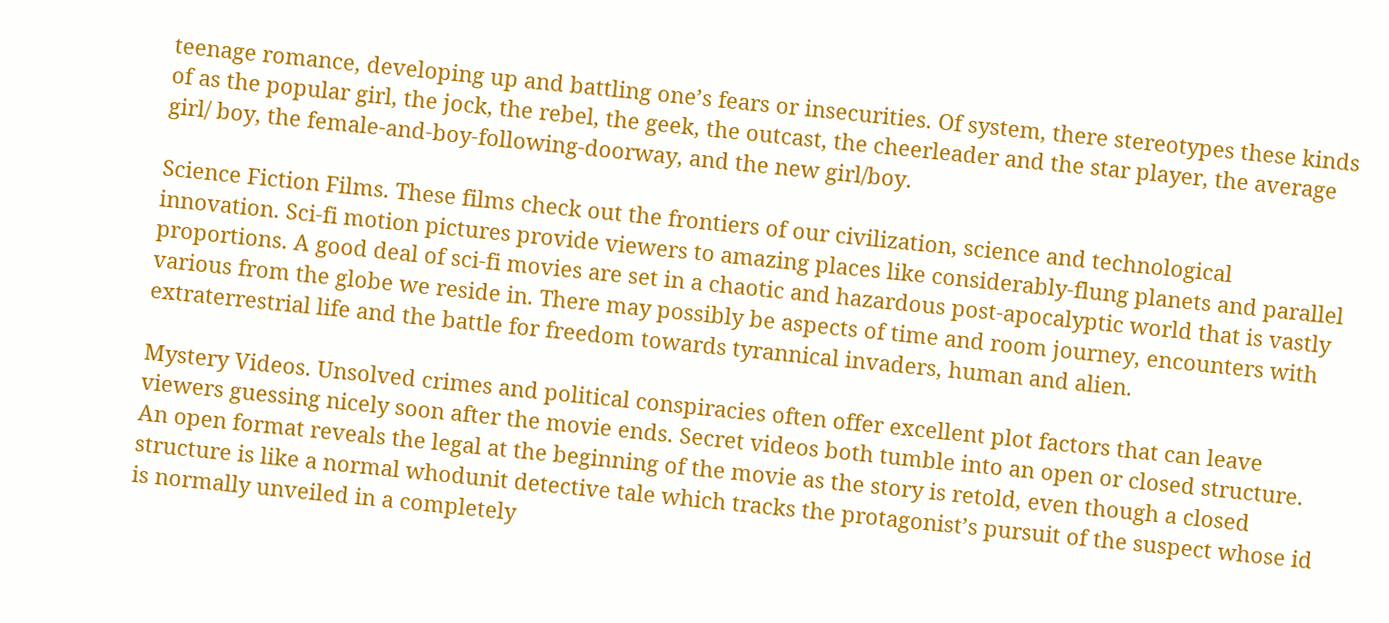teenage romance, developing up and battling one’s fears or insecurities. Of system, there stereotypes these kinds of as the popular girl, the jock, the rebel, the geek, the outcast, the cheerleader and the star player, the average girl/ boy, the female-and-boy-following-doorway, and the new girl/boy.

Science Fiction Films. These films check out the frontiers of our civilization, science and technological innovation. Sci-fi motion pictures provide viewers to amazing places like considerably-flung planets and parallel proportions. A good deal of sci-fi movies are set in a chaotic and hazardous post-apocalyptic world that is vastly various from the globe we reside in. There may possibly be aspects of time and room journey, encounters with extraterrestrial life and the battle for freedom towards tyrannical invaders, human and alien.

Mystery Videos. Unsolved crimes and political conspiracies often offer excellent plot factors that can leave viewers guessing nicely soon after the movie ends. Secret videos both tumble into an open or closed structure. An open format reveals the legal at the beginning of the movie as the story is retold, even though a closed structure is like a normal whodunit detective tale which tracks the protagonist’s pursuit of the suspect whose id is normally unveiled in a completely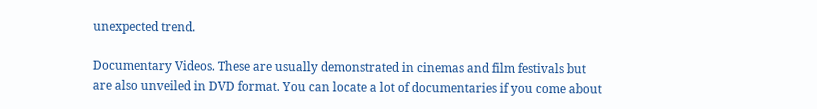unexpected trend.

Documentary Videos. These are usually demonstrated in cinemas and film festivals but are also unveiled in DVD format. You can locate a lot of documentaries if you come about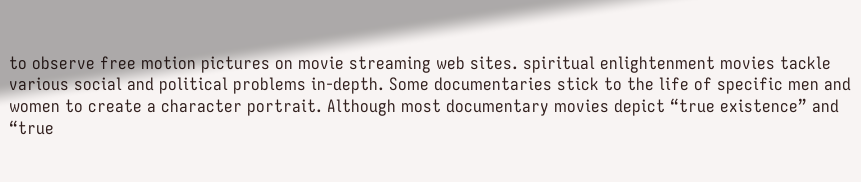to observe free motion pictures on movie streaming web sites. spiritual enlightenment movies tackle various social and political problems in-depth. Some documentaries stick to the life of specific men and women to create a character portrait. Although most documentary movies depict “true existence” and “true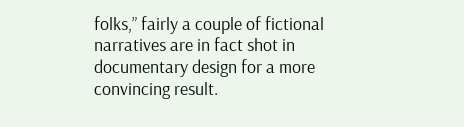folks,” fairly a couple of fictional narratives are in fact shot in documentary design for a more convincing result.